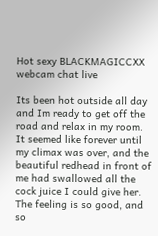Hot sexy BLACKMAGICCXX webcam chat live

Its been hot outside all day and Im ready to get off the road and relax in my room. It seemed like forever until my climax was over, and the beautiful redhead in front of me had swallowed all the cock juice I could give her. The feeling is so good, and so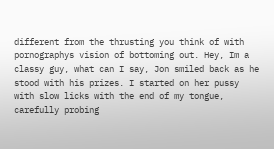different from the thrusting you think of with pornographys vision of bottoming out. Hey, Im a classy guy, what can I say, Jon smiled back as he stood with his prizes. I started on her pussy with slow licks with the end of my tongue, carefully probing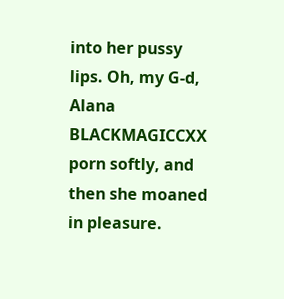into her pussy lips. Oh, my G-d, Alana BLACKMAGICCXX porn softly, and then she moaned in pleasure.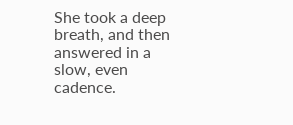She took a deep breath, and then answered in a slow, even cadence.